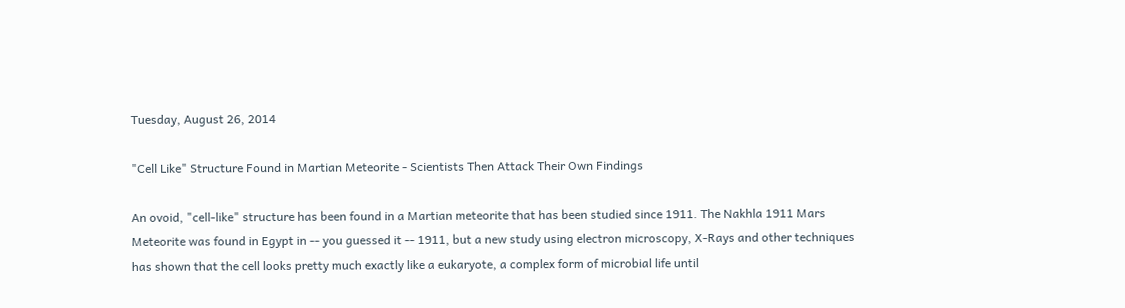Tuesday, August 26, 2014

"Cell Like" Structure Found in Martian Meteorite - Scientists Then Attack Their Own Findings

An ovoid, "cell-like" structure has been found in a Martian meteorite that has been studied since 1911. The Nakhla 1911 Mars Meteorite was found in Egypt in -- you guessed it -- 1911, but a new study using electron microscopy, X-Rays and other techniques has shown that the cell looks pretty much exactly like a eukaryote, a complex form of microbial life until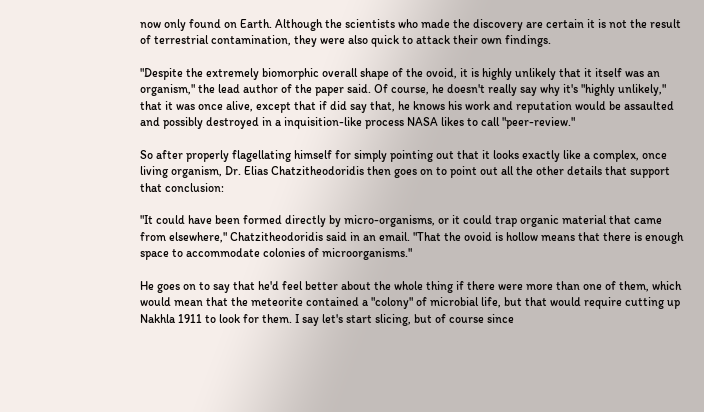now only found on Earth. Although the scientists who made the discovery are certain it is not the result of terrestrial contamination, they were also quick to attack their own findings.

"Despite the extremely biomorphic overall shape of the ovoid, it is highly unlikely that it itself was an organism," the lead author of the paper said. Of course, he doesn't really say why it's "highly unlikely," that it was once alive, except that if did say that, he knows his work and reputation would be assaulted and possibly destroyed in a inquisition-like process NASA likes to call "peer-review."

So after properly flagellating himself for simply pointing out that it looks exactly like a complex, once living organism, Dr. Elias Chatzitheodoridis then goes on to point out all the other details that support that conclusion:

"It could have been formed directly by micro-organisms, or it could trap organic material that came from elsewhere," Chatzitheodoridis said in an email. "That the ovoid is hollow means that there is enough space to accommodate colonies of microorganisms."

He goes on to say that he'd feel better about the whole thing if there were more than one of them, which would mean that the meteorite contained a "colony" of microbial life, but that would require cutting up Nakhla 1911 to look for them. I say let's start slicing, but of course since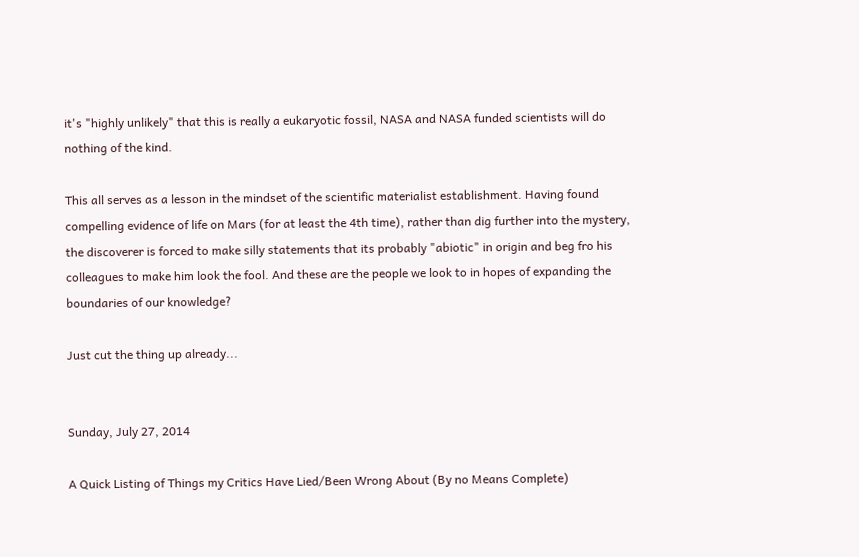it's "highly unlikely" that this is really a eukaryotic fossil, NASA and NASA funded scientists will do nothing of the kind.

This all serves as a lesson in the mindset of the scientific materialist establishment. Having found compelling evidence of life on Mars (for at least the 4th time), rather than dig further into the mystery, the discoverer is forced to make silly statements that its probably "abiotic" in origin and beg fro his colleagues to make him look the fool. And these are the people we look to in hopes of expanding the boundaries of our knowledge?

Just cut the thing up already...


Sunday, July 27, 2014

A Quick Listing of Things my Critics Have Lied/Been Wrong About (By no Means Complete)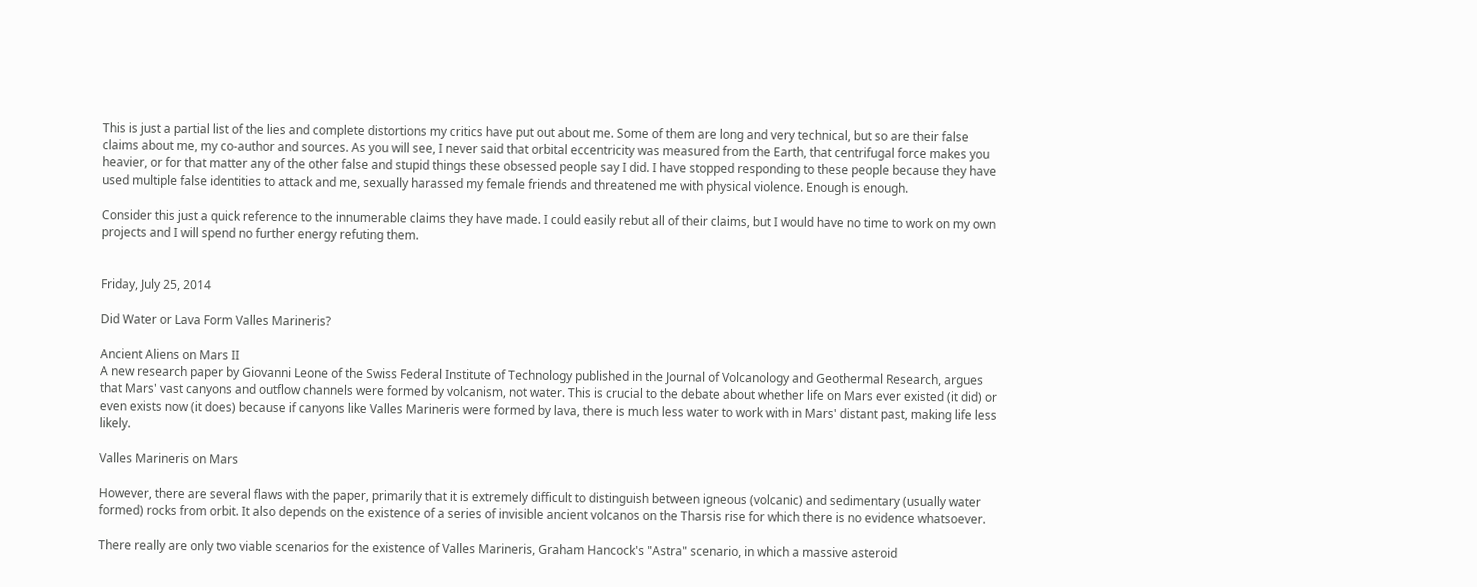This is just a partial list of the lies and complete distortions my critics have put out about me. Some of them are long and very technical, but so are their false claims about me, my co-author and sources. As you will see, I never said that orbital eccentricity was measured from the Earth, that centrifugal force makes you heavier, or for that matter any of the other false and stupid things these obsessed people say I did. I have stopped responding to these people because they have used multiple false identities to attack and me, sexually harassed my female friends and threatened me with physical violence. Enough is enough.

Consider this just a quick reference to the innumerable claims they have made. I could easily rebut all of their claims, but I would have no time to work on my own projects and I will spend no further energy refuting them.


Friday, July 25, 2014

Did Water or Lava Form Valles Marineris?

Ancient Aliens on Mars II
A new research paper by Giovanni Leone of the Swiss Federal Institute of Technology published in the Journal of Volcanology and Geothermal Research, argues that Mars' vast canyons and outflow channels were formed by volcanism, not water. This is crucial to the debate about whether life on Mars ever existed (it did) or even exists now (it does) because if canyons like Valles Marineris were formed by lava, there is much less water to work with in Mars' distant past, making life less likely.

Valles Marineris on Mars

However, there are several flaws with the paper, primarily that it is extremely difficult to distinguish between igneous (volcanic) and sedimentary (usually water formed) rocks from orbit. It also depends on the existence of a series of invisible ancient volcanos on the Tharsis rise for which there is no evidence whatsoever.

There really are only two viable scenarios for the existence of Valles Marineris, Graham Hancock's "Astra" scenario, in which a massive asteroid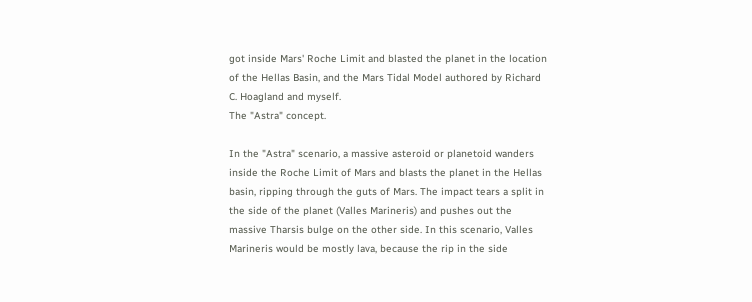got inside Mars' Roche Limit and blasted the planet in the location of the Hellas Basin, and the Mars Tidal Model authored by Richard C. Hoagland and myself.
The "Astra" concept.

In the "Astra" scenario, a massive asteroid or planetoid wanders inside the Roche Limit of Mars and blasts the planet in the Hellas basin, ripping through the guts of Mars. The impact tears a split in the side of the planet (Valles Marineris) and pushes out the massive Tharsis bulge on the other side. In this scenario, Valles Marineris would be mostly lava, because the rip in the side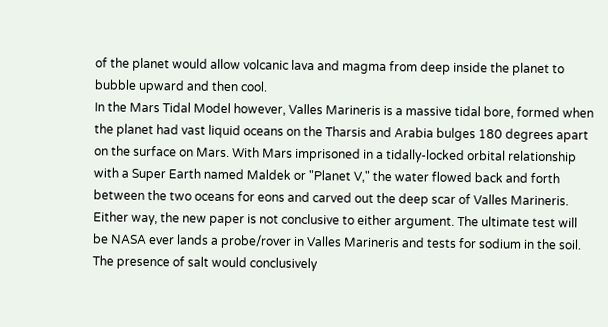of the planet would allow volcanic lava and magma from deep inside the planet to bubble upward and then cool.
In the Mars Tidal Model however, Valles Marineris is a massive tidal bore, formed when the planet had vast liquid oceans on the Tharsis and Arabia bulges 180 degrees apart on the surface on Mars. With Mars imprisoned in a tidally-locked orbital relationship with a Super Earth named Maldek or "Planet V," the water flowed back and forth between the two oceans for eons and carved out the deep scar of Valles Marineris.
Either way, the new paper is not conclusive to either argument. The ultimate test will be NASA ever lands a probe/rover in Valles Marineris and tests for sodium in the soil. The presence of salt would conclusively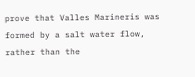prove that Valles Marineris was formed by a salt water flow, rather than the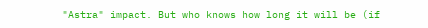"Astra" impact. But who knows how long it will be (if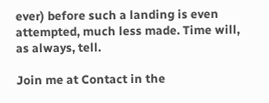ever) before such a landing is even attempted, much less made. Time will, as always, tell.

Join me at Contact in the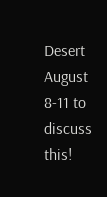Desert August 8-11 to discuss this!